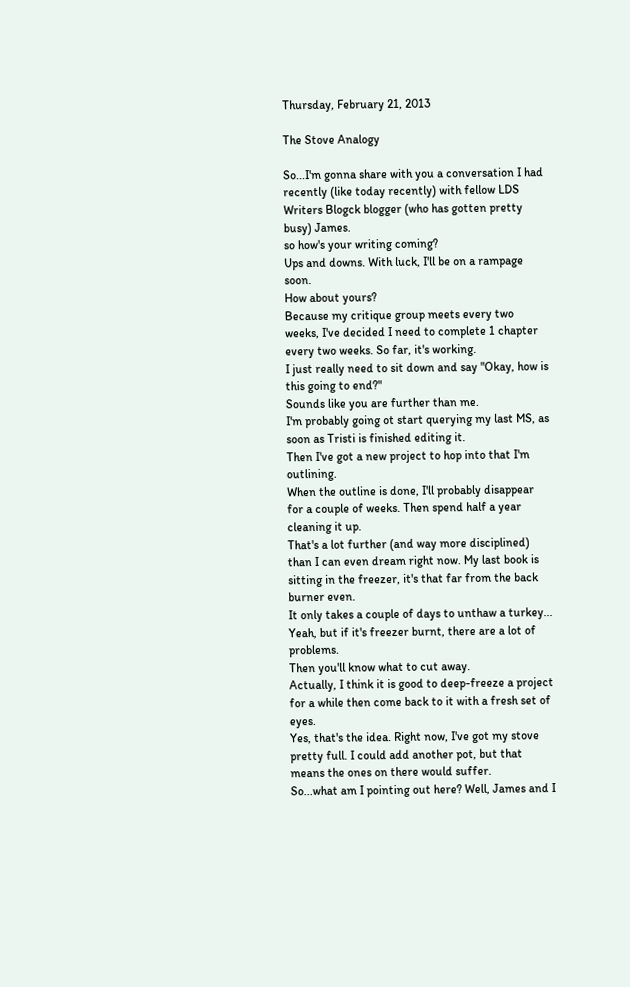Thursday, February 21, 2013

The Stove Analogy

So...I'm gonna share with you a conversation I had recently (like today recently) with fellow LDS Writers Blogck blogger (who has gotten pretty busy) James.
so how's your writing coming?
Ups and downs. With luck, I'll be on a rampage soon.
How about yours?
Because my critique group meets every two weeks, I've decided I need to complete 1 chapter every two weeks. So far, it's working.
I just really need to sit down and say "Okay, how is this going to end?"
Sounds like you are further than me.
I'm probably going ot start querying my last MS, as soon as Tristi is finished editing it.
Then I've got a new project to hop into that I'm outlining.
When the outline is done, I'll probably disappear for a couple of weeks. Then spend half a year cleaning it up.
That's a lot further (and way more disciplined) than I can even dream right now. My last book is sitting in the freezer, it's that far from the back burner even.
It only takes a couple of days to unthaw a turkey...
Yeah, but if it's freezer burnt, there are a lot of problems.
Then you'll know what to cut away.
Actually, I think it is good to deep-freeze a project for a while then come back to it with a fresh set of eyes.
Yes, that's the idea. Right now, I've got my stove pretty full. I could add another pot, but that means the ones on there would suffer.
So...what am I pointing out here? Well, James and I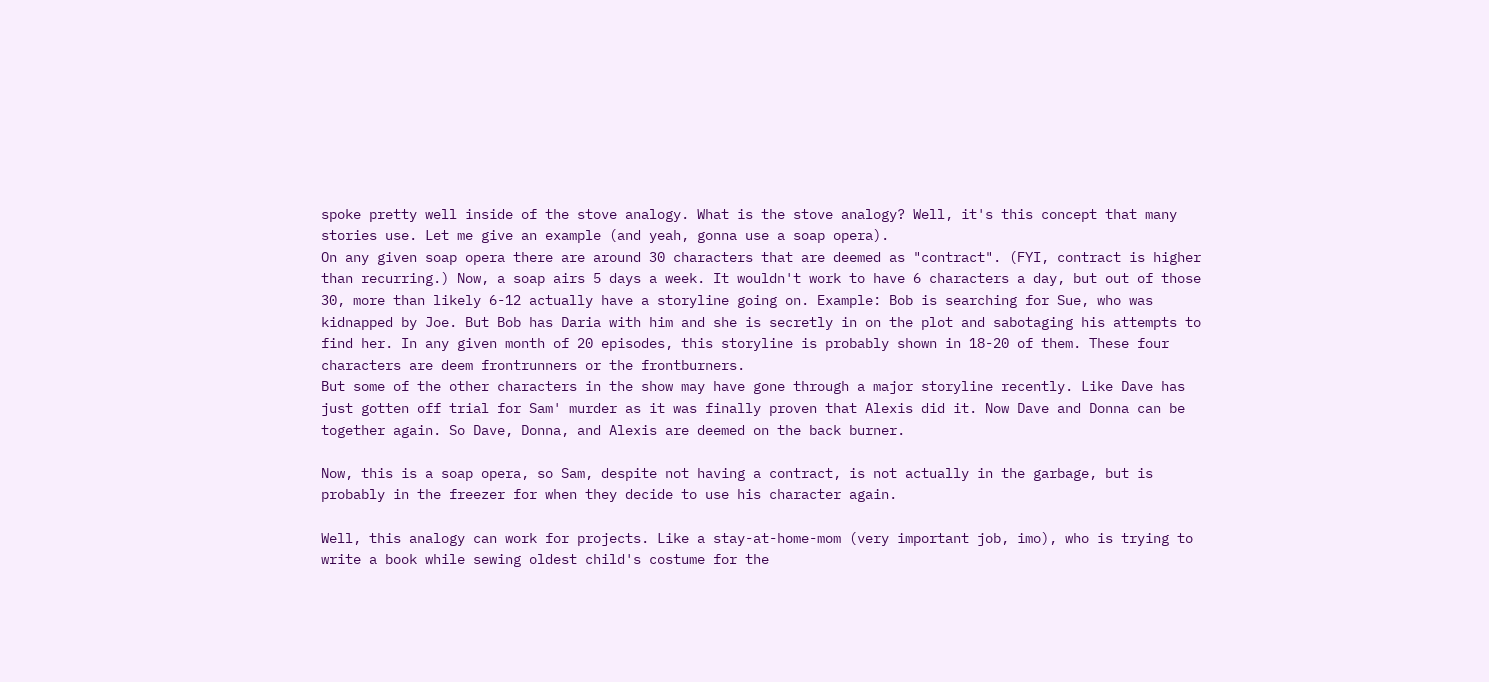spoke pretty well inside of the stove analogy. What is the stove analogy? Well, it's this concept that many stories use. Let me give an example (and yeah, gonna use a soap opera).
On any given soap opera there are around 30 characters that are deemed as "contract". (FYI, contract is higher than recurring.) Now, a soap airs 5 days a week. It wouldn't work to have 6 characters a day, but out of those 30, more than likely 6-12 actually have a storyline going on. Example: Bob is searching for Sue, who was kidnapped by Joe. But Bob has Daria with him and she is secretly in on the plot and sabotaging his attempts to find her. In any given month of 20 episodes, this storyline is probably shown in 18-20 of them. These four characters are deem frontrunners or the frontburners.
But some of the other characters in the show may have gone through a major storyline recently. Like Dave has just gotten off trial for Sam' murder as it was finally proven that Alexis did it. Now Dave and Donna can be together again. So Dave, Donna, and Alexis are deemed on the back burner.

Now, this is a soap opera, so Sam, despite not having a contract, is not actually in the garbage, but is probably in the freezer for when they decide to use his character again.

Well, this analogy can work for projects. Like a stay-at-home-mom (very important job, imo), who is trying to write a book while sewing oldest child's costume for the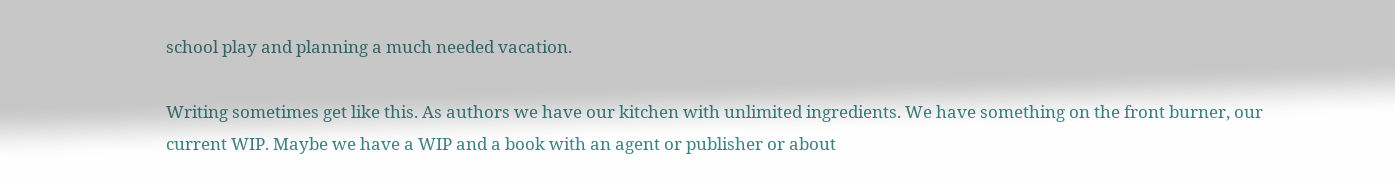school play and planning a much needed vacation.

Writing sometimes get like this. As authors we have our kitchen with unlimited ingredients. We have something on the front burner, our current WIP. Maybe we have a WIP and a book with an agent or publisher or about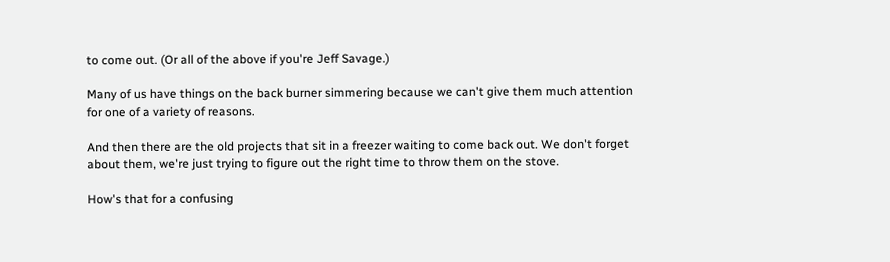to come out. (Or all of the above if you're Jeff Savage.)

Many of us have things on the back burner simmering because we can't give them much attention for one of a variety of reasons.

And then there are the old projects that sit in a freezer waiting to come back out. We don't forget about them, we're just trying to figure out the right time to throw them on the stove.

How's that for a confusing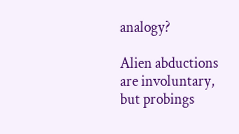analogy?

Alien abductions are involuntary, but probings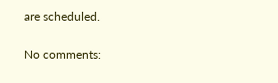are scheduled.

No comments: